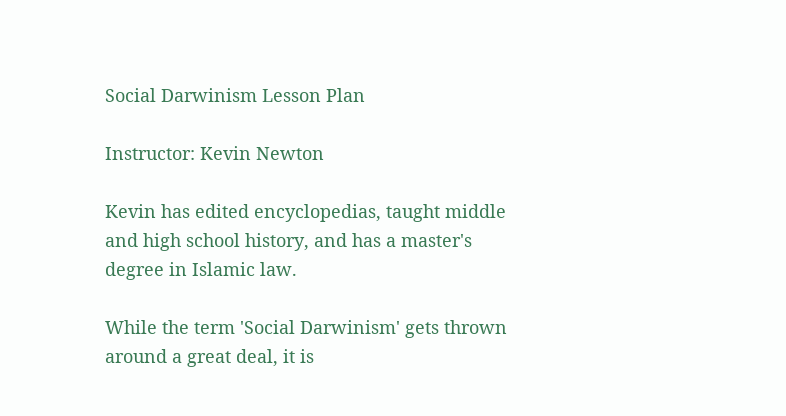Social Darwinism Lesson Plan

Instructor: Kevin Newton

Kevin has edited encyclopedias, taught middle and high school history, and has a master's degree in Islamic law.

While the term 'Social Darwinism' gets thrown around a great deal, it is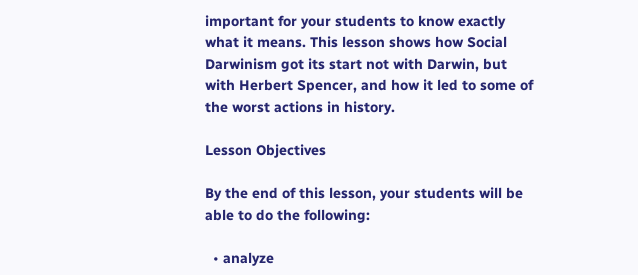important for your students to know exactly what it means. This lesson shows how Social Darwinism got its start not with Darwin, but with Herbert Spencer, and how it led to some of the worst actions in history.

Lesson Objectives

By the end of this lesson, your students will be able to do the following:

  • analyze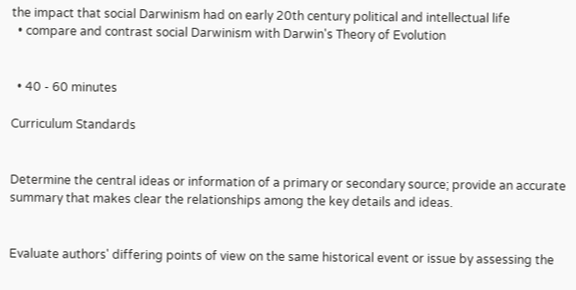the impact that social Darwinism had on early 20th century political and intellectual life
  • compare and contrast social Darwinism with Darwin's Theory of Evolution


  • 40 - 60 minutes

Curriculum Standards


Determine the central ideas or information of a primary or secondary source; provide an accurate summary that makes clear the relationships among the key details and ideas.


Evaluate authors' differing points of view on the same historical event or issue by assessing the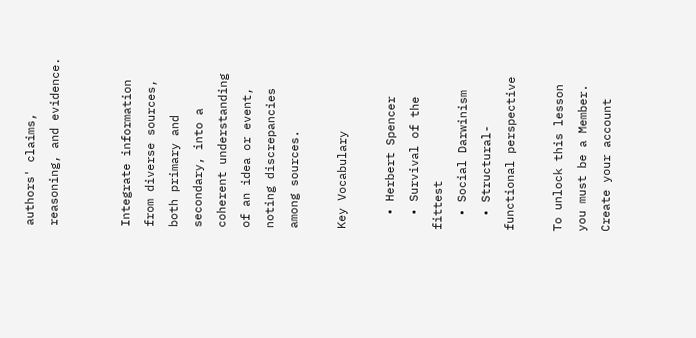authors' claims, reasoning, and evidence.


Integrate information from diverse sources, both primary and secondary, into a coherent understanding of an idea or event, noting discrepancies among sources.

Key Vocabulary

  • Herbert Spencer
  • Survival of the fittest
  • Social Darwinism
  • Structural-functional perspective

To unlock this lesson you must be a Member.
Create your account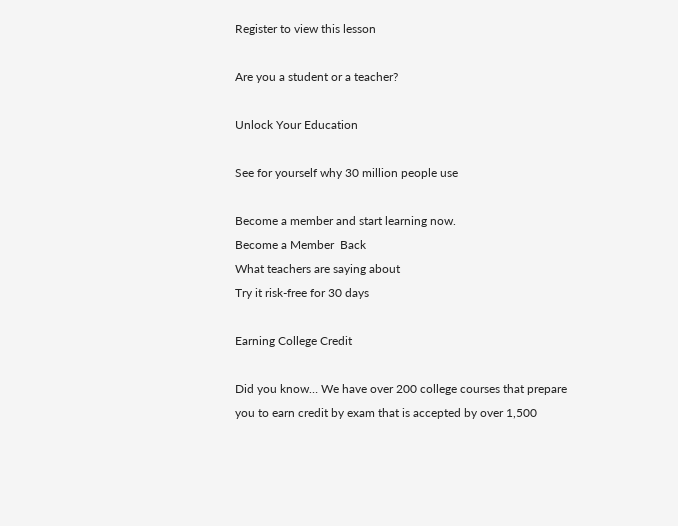Register to view this lesson

Are you a student or a teacher?

Unlock Your Education

See for yourself why 30 million people use

Become a member and start learning now.
Become a Member  Back
What teachers are saying about
Try it risk-free for 30 days

Earning College Credit

Did you know… We have over 200 college courses that prepare you to earn credit by exam that is accepted by over 1,500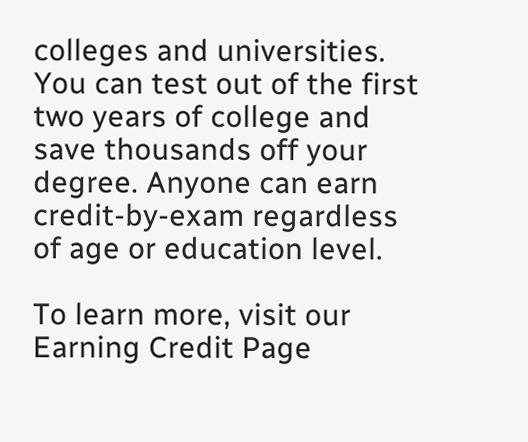colleges and universities. You can test out of the first two years of college and save thousands off your degree. Anyone can earn credit-by-exam regardless of age or education level.

To learn more, visit our Earning Credit Page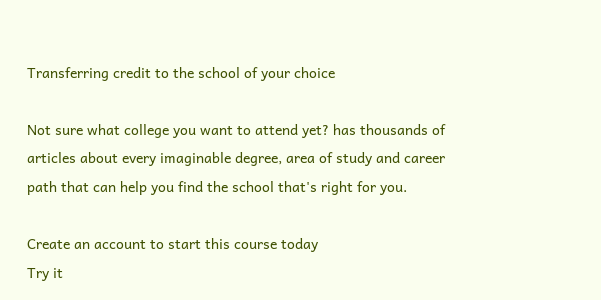Transferring credit to the school of your choice

Not sure what college you want to attend yet? has thousands of articles about every imaginable degree, area of study and career path that can help you find the school that's right for you.

Create an account to start this course today
Try it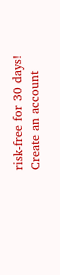risk-free for 30 days!
Create an account